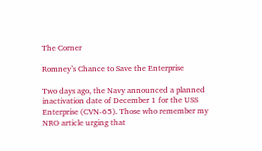The Corner

Romney’s Chance to Save the Enterprise

Two days ago, the Navy announced a planned inactivation date of December 1 for the USS Enterprise (CVN-65). Those who remember my NRO article urging that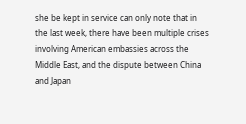she be kept in service can only note that in the last week, there have been multiple crises involving American embassies across the Middle East, and the dispute between China and Japan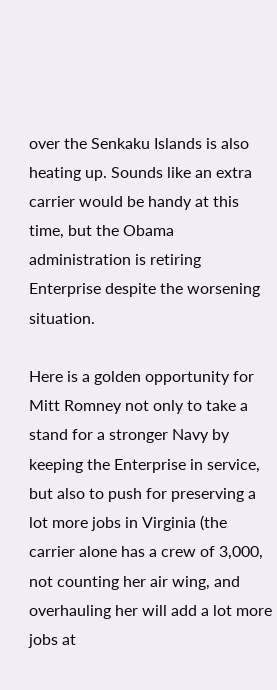over the Senkaku Islands is also heating up. Sounds like an extra carrier would be handy at this time, but the Obama administration is retiring Enterprise despite the worsening situation.

Here is a golden opportunity for Mitt Romney not only to take a stand for a stronger Navy by keeping the Enterprise in service, but also to push for preserving a lot more jobs in Virginia (the carrier alone has a crew of 3,000, not counting her air wing, and overhauling her will add a lot more jobs at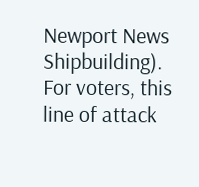Newport News Shipbuilding). For voters, this line of attack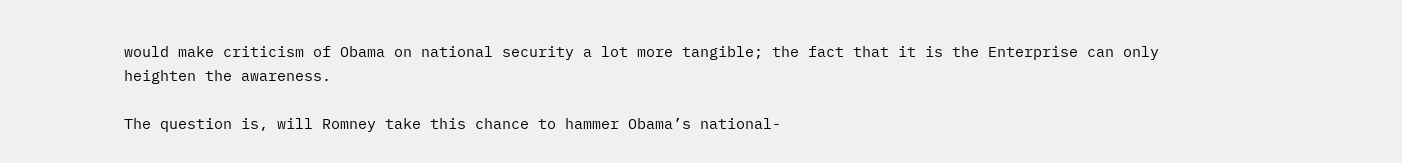would make criticism of Obama on national security a lot more tangible; the fact that it is the Enterprise can only heighten the awareness.

The question is, will Romney take this chance to hammer Obama’s national-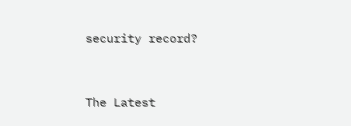security record?


The Latest